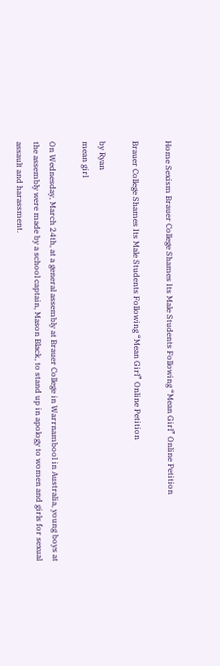Home Sexism Brauer College Shames Its Male Students Following “Mean Girl” Online Petition

Brauer College Shames Its Male Students Following “Mean Girl” Online Petition

by Ryan
mean girl

On Wednesday, March 24th, at a general assembly at Brauer College in Warrnambool in Australia, young boys at the assembly were made by a school captain, Mason Black, to stand up in apology to women and girls for sexual assault and harassment.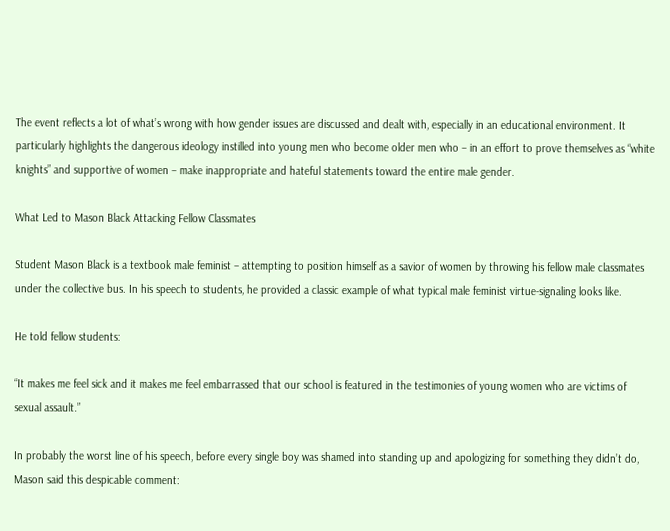The event reflects a lot of what’s wrong with how gender issues are discussed and dealt with, especially in an educational environment. It particularly highlights the dangerous ideology instilled into young men who become older men who – in an effort to prove themselves as “white knights” and supportive of women – make inappropriate and hateful statements toward the entire male gender.

What Led to Mason Black Attacking Fellow Classmates

Student Mason Black is a textbook male feminist – attempting to position himself as a savior of women by throwing his fellow male classmates under the collective bus. In his speech to students, he provided a classic example of what typical male feminist virtue-signaling looks like.

He told fellow students:

“It makes me feel sick and it makes me feel embarrassed that our school is featured in the testimonies of young women who are victims of sexual assault.”

In probably the worst line of his speech, before every single boy was shamed into standing up and apologizing for something they didn’t do, Mason said this despicable comment: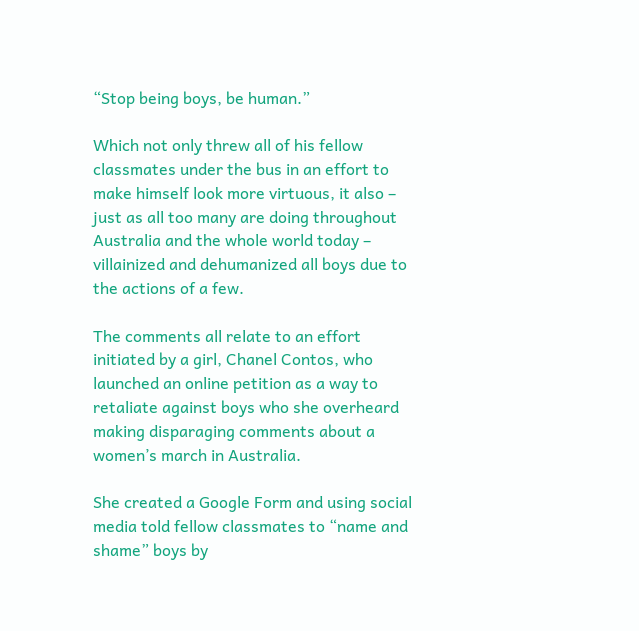“Stop being boys, be human.”

Which not only threw all of his fellow classmates under the bus in an effort to make himself look more virtuous, it also – just as all too many are doing throughout Australia and the whole world today – villainized and dehumanized all boys due to the actions of a few.

The comments all relate to an effort initiated by a girl, Chanel Contos, who launched an online petition as a way to retaliate against boys who she overheard making disparaging comments about a women’s march in Australia.

She created a Google Form and using social media told fellow classmates to “name and shame” boys by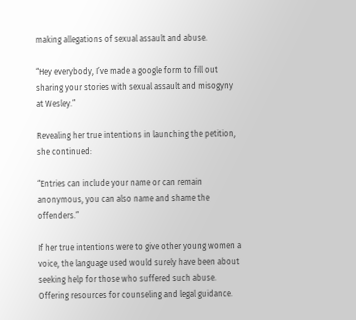making allegations of sexual assault and abuse.

“Hey everybody, I’ve made a google form to fill out sharing your stories with sexual assault and misogyny at Wesley.”

Revealing her true intentions in launching the petition, she continued:

“Entries can include your name or can remain anonymous, you can also name and shame the offenders.”

If her true intentions were to give other young women a voice, the language used would surely have been about seeking help for those who suffered such abuse. Offering resources for counseling and legal guidance.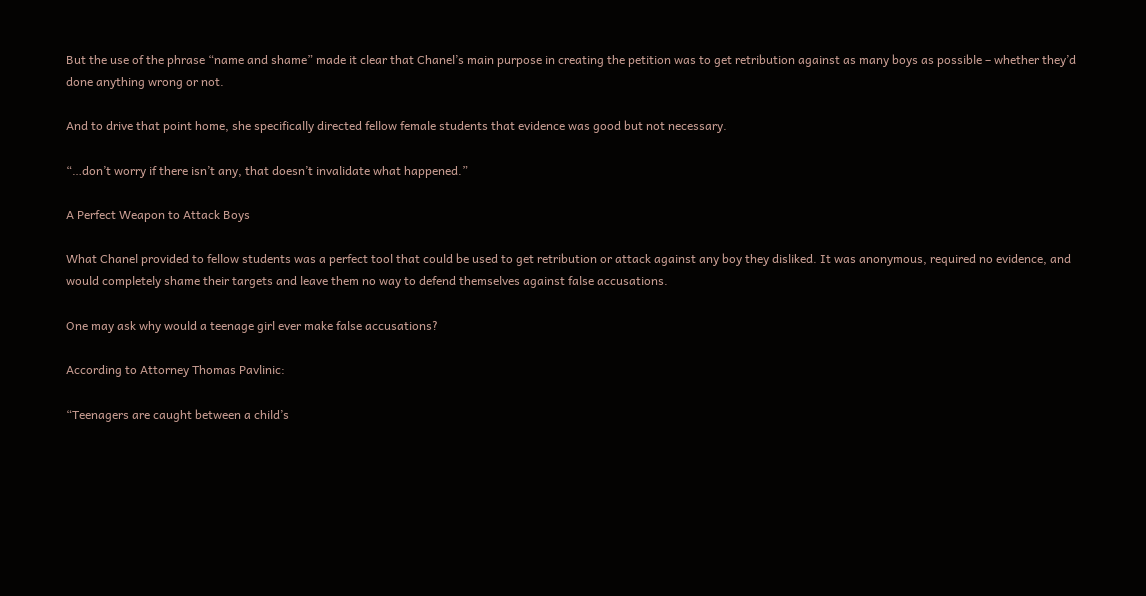But the use of the phrase “name and shame” made it clear that Chanel’s main purpose in creating the petition was to get retribution against as many boys as possible – whether they’d done anything wrong or not.

And to drive that point home, she specifically directed fellow female students that evidence was good but not necessary.

“…don’t worry if there isn’t any, that doesn’t invalidate what happened.”

A Perfect Weapon to Attack Boys

What Chanel provided to fellow students was a perfect tool that could be used to get retribution or attack against any boy they disliked. It was anonymous, required no evidence, and would completely shame their targets and leave them no way to defend themselves against false accusations.

One may ask why would a teenage girl ever make false accusations?

According to Attorney Thomas Pavlinic:

“Teenagers are caught between a child’s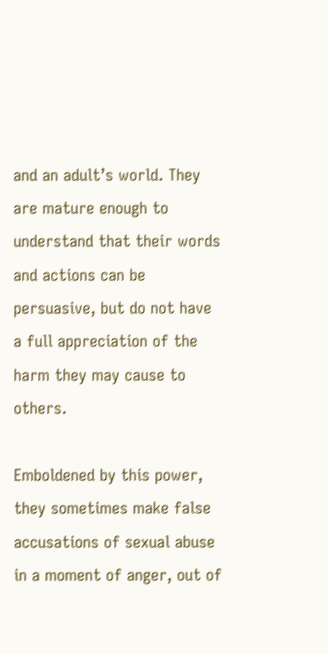and an adult’s world. They are mature enough to understand that their words and actions can be persuasive, but do not have a full appreciation of the harm they may cause to others.

Emboldened by this power, they sometimes make false accusations of sexual abuse in a moment of anger, out of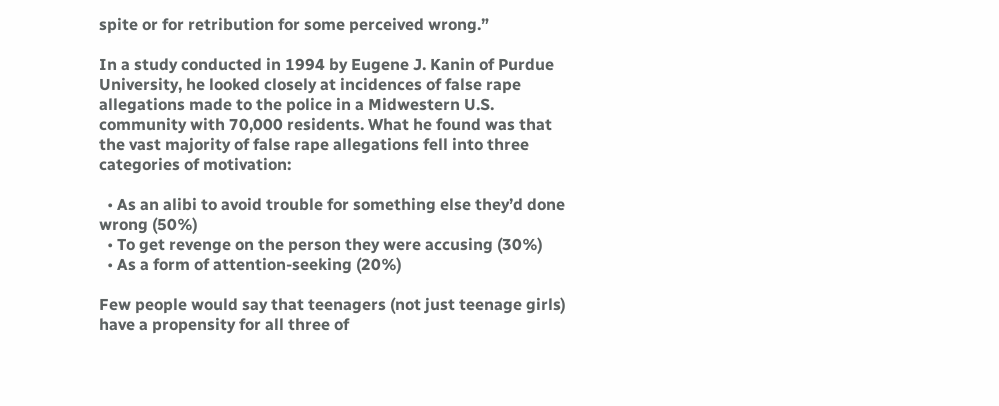spite or for retribution for some perceived wrong.”

In a study conducted in 1994 by Eugene J. Kanin of Purdue University, he looked closely at incidences of false rape allegations made to the police in a Midwestern U.S. community with 70,000 residents. What he found was that the vast majority of false rape allegations fell into three categories of motivation:

  • As an alibi to avoid trouble for something else they’d done wrong (50%)
  • To get revenge on the person they were accusing (30%)
  • As a form of attention-seeking (20%)

Few people would say that teenagers (not just teenage girls) have a propensity for all three of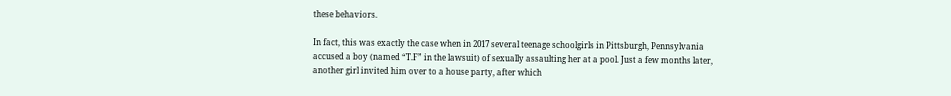these behaviors.

In fact, this was exactly the case when in 2017 several teenage schoolgirls in Pittsburgh, Pennsylvania accused a boy (named “T.F” in the lawsuit) of sexually assaulting her at a pool. Just a few months later, another girl invited him over to a house party, after which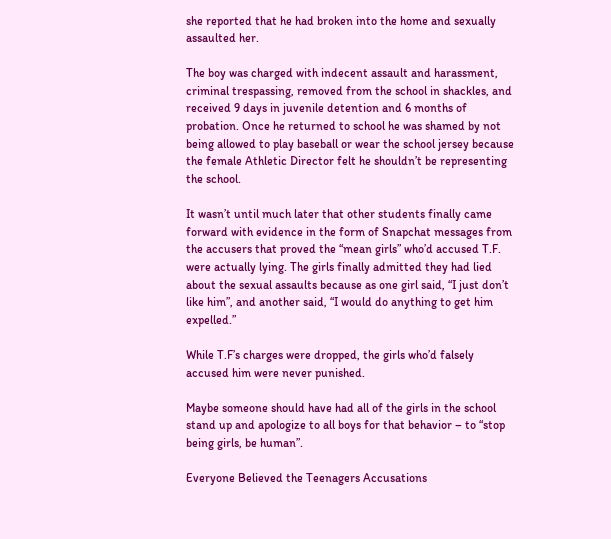she reported that he had broken into the home and sexually assaulted her.

The boy was charged with indecent assault and harassment, criminal trespassing, removed from the school in shackles, and received 9 days in juvenile detention and 6 months of probation. Once he returned to school he was shamed by not being allowed to play baseball or wear the school jersey because the female Athletic Director felt he shouldn’t be representing the school.

It wasn’t until much later that other students finally came forward with evidence in the form of Snapchat messages from the accusers that proved the “mean girls” who’d accused T.F. were actually lying. The girls finally admitted they had lied about the sexual assaults because as one girl said, “I just don’t like him”, and another said, “I would do anything to get him expelled.”

While T.F’s charges were dropped, the girls who’d falsely accused him were never punished.

Maybe someone should have had all of the girls in the school stand up and apologize to all boys for that behavior – to “stop being girls, be human”.

Everyone Believed the Teenagers Accusations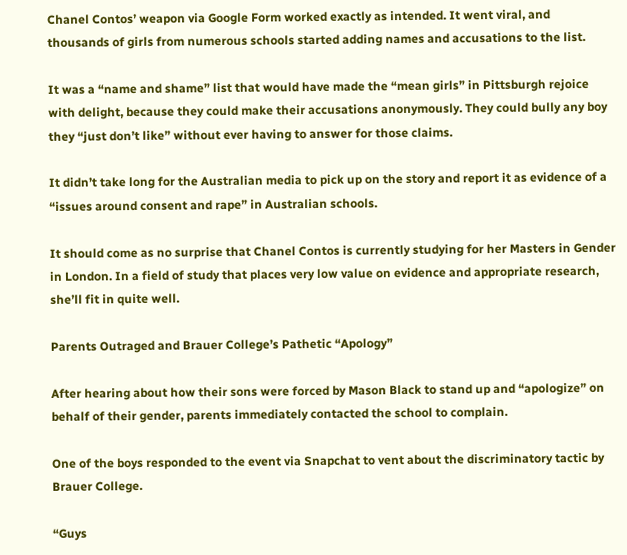Chanel Contos’ weapon via Google Form worked exactly as intended. It went viral, and thousands of girls from numerous schools started adding names and accusations to the list.

It was a “name and shame” list that would have made the “mean girls” in Pittsburgh rejoice with delight, because they could make their accusations anonymously. They could bully any boy they “just don’t like” without ever having to answer for those claims.

It didn’t take long for the Australian media to pick up on the story and report it as evidence of a “issues around consent and rape” in Australian schools.

It should come as no surprise that Chanel Contos is currently studying for her Masters in Gender in London. In a field of study that places very low value on evidence and appropriate research, she’ll fit in quite well.

Parents Outraged and Brauer College’s Pathetic “Apology”

After hearing about how their sons were forced by Mason Black to stand up and “apologize” on behalf of their gender, parents immediately contacted the school to complain.

One of the boys responded to the event via Snapchat to vent about the discriminatory tactic by Brauer College.

“Guys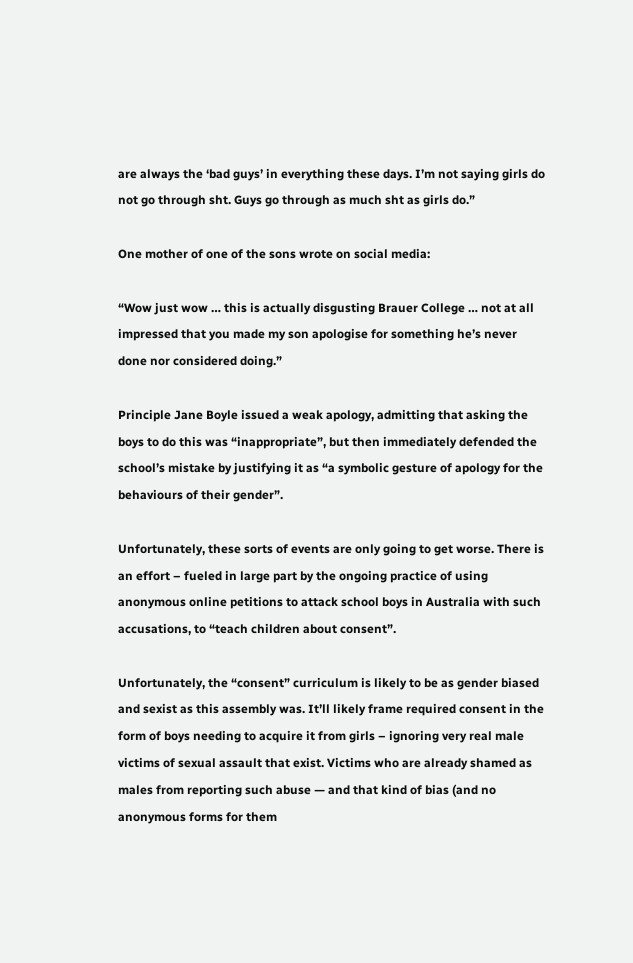are always the ‘bad guys’ in everything these days. I’m not saying girls do not go through sht. Guys go through as much sht as girls do.”

One mother of one of the sons wrote on social media:

“Wow just wow … this is actually disgusting Brauer College … not at all impressed that you made my son apologise for something he’s never done nor considered doing.”

Principle Jane Boyle issued a weak apology, admitting that asking the boys to do this was “inappropriate”, but then immediately defended the school’s mistake by justifying it as “a symbolic gesture of apology for the behaviours of their gender”.

Unfortunately, these sorts of events are only going to get worse. There is an effort – fueled in large part by the ongoing practice of using anonymous online petitions to attack school boys in Australia with such accusations, to “teach children about consent”.

Unfortunately, the “consent” curriculum is likely to be as gender biased and sexist as this assembly was. It’ll likely frame required consent in the form of boys needing to acquire it from girls – ignoring very real male victims of sexual assault that exist. Victims who are already shamed as males from reporting such abuse — and that kind of bias (and no anonymous forms for them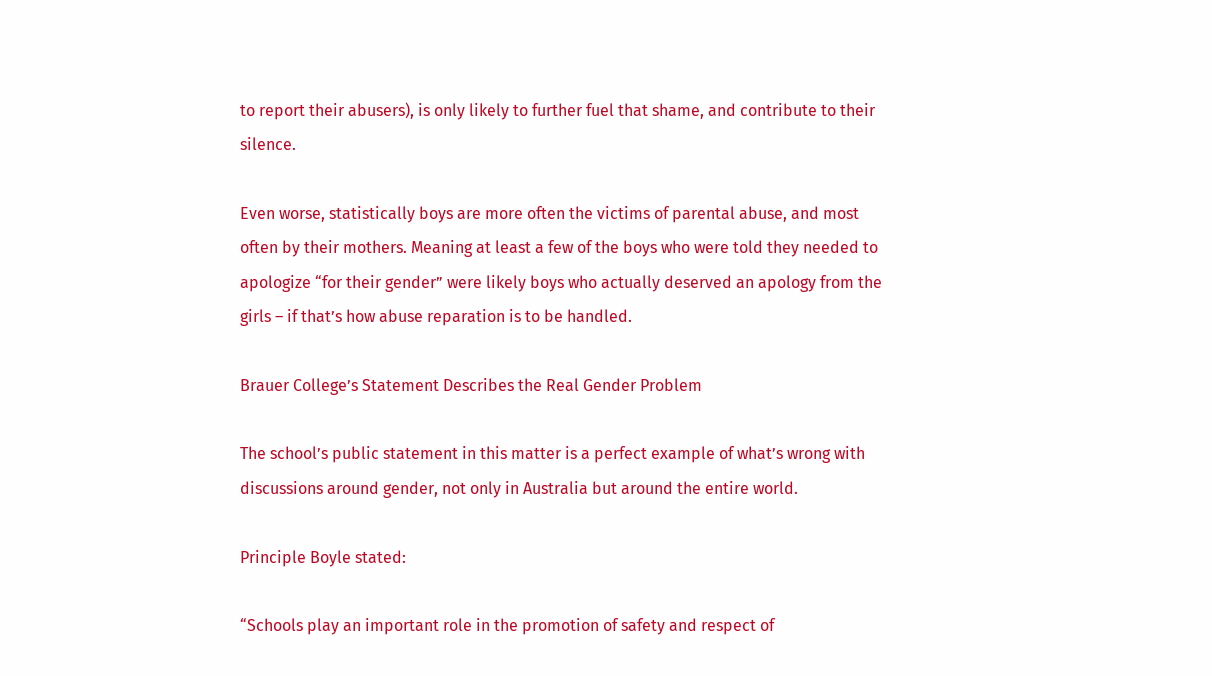to report their abusers), is only likely to further fuel that shame, and contribute to their silence.

Even worse, statistically boys are more often the victims of parental abuse, and most often by their mothers. Meaning at least a few of the boys who were told they needed to apologize “for their gender” were likely boys who actually deserved an apology from the girls – if that’s how abuse reparation is to be handled.

Brauer College’s Statement Describes the Real Gender Problem

The school’s public statement in this matter is a perfect example of what’s wrong with discussions around gender, not only in Australia but around the entire world.

Principle Boyle stated:

“Schools play an important role in the promotion of safety and respect of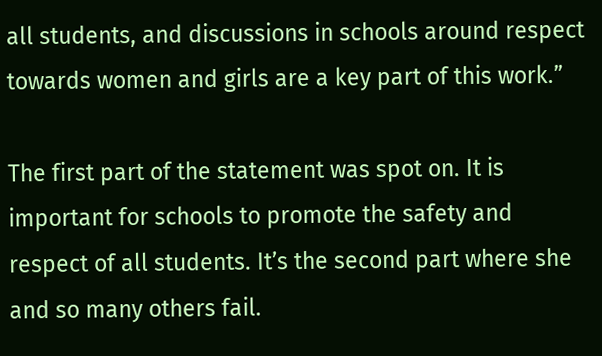all students, and discussions in schools around respect towards women and girls are a key part of this work.”

The first part of the statement was spot on. It is important for schools to promote the safety and respect of all students. It’s the second part where she and so many others fail.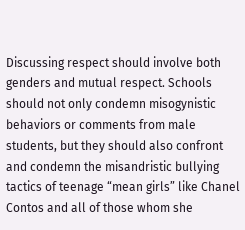Discussing respect should involve both genders and mutual respect. Schools should not only condemn misogynistic behaviors or comments from male students, but they should also confront and condemn the misandristic bullying tactics of teenage “mean girls” like Chanel Contos and all of those whom she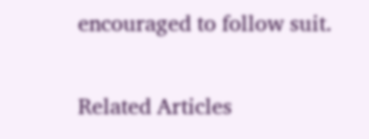encouraged to follow suit.

Related Articles